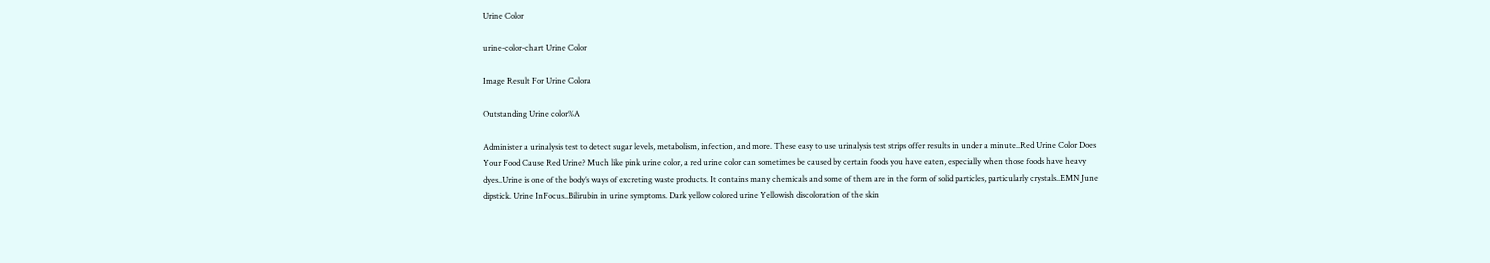Urine Color

urine-color-chart Urine Color

Image Result For Urine Colora

Outstanding Urine color%A

Administer a urinalysis test to detect sugar levels, metabolism, infection, and more. These easy to use urinalysis test strips offer results in under a minute..Red Urine Color Does Your Food Cause Red Urine? Much like pink urine color, a red urine color can sometimes be caused by certain foods you have eaten, especially when those foods have heavy dyes..Urine is one of the body’s ways of excreting waste products. It contains many chemicals and some of them are in the form of solid particles, particularly crystals..EMN June dipstick. Urine InFocus..Bilirubin in urine symptoms. Dark yellow colored urine Yellowish discoloration of the skin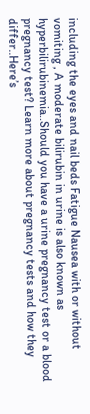including the eyes and nail beds Fatigue Nausea with or without vomiting , A moderate bilirubin in urine is also known as hyperbilirubinemia..Should you have a urine pregnancy test or a blood pregnancy test? Learn more about pregnancy tests and how they differ..Here’s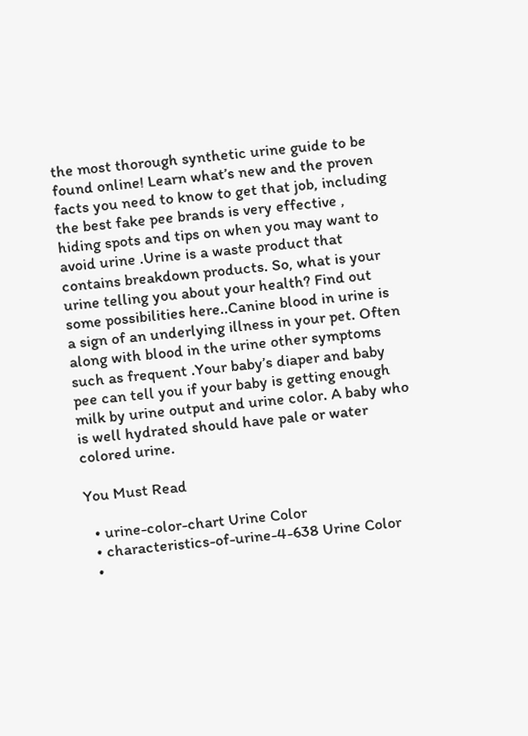the most thorough synthetic urine guide to be found online! Learn what’s new and the proven facts you need to know to get that job, including the best fake pee brands is very effective , hiding spots and tips on when you may want to avoid urine .Urine is a waste product that contains breakdown products. So, what is your urine telling you about your health? Find out some possibilities here..Canine blood in urine is a sign of an underlying illness in your pet. Often along with blood in the urine other symptoms such as frequent .Your baby’s diaper and baby pee can tell you if your baby is getting enough milk by urine output and urine color. A baby who is well hydrated should have pale or water colored urine.

You Must Read

  • urine-color-chart Urine Color
  • characteristics-of-urine-4-638 Urine Color
  •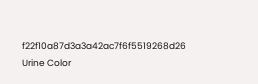f22f10a87d3a3a42ac7f6f5519268d26 Urine Color